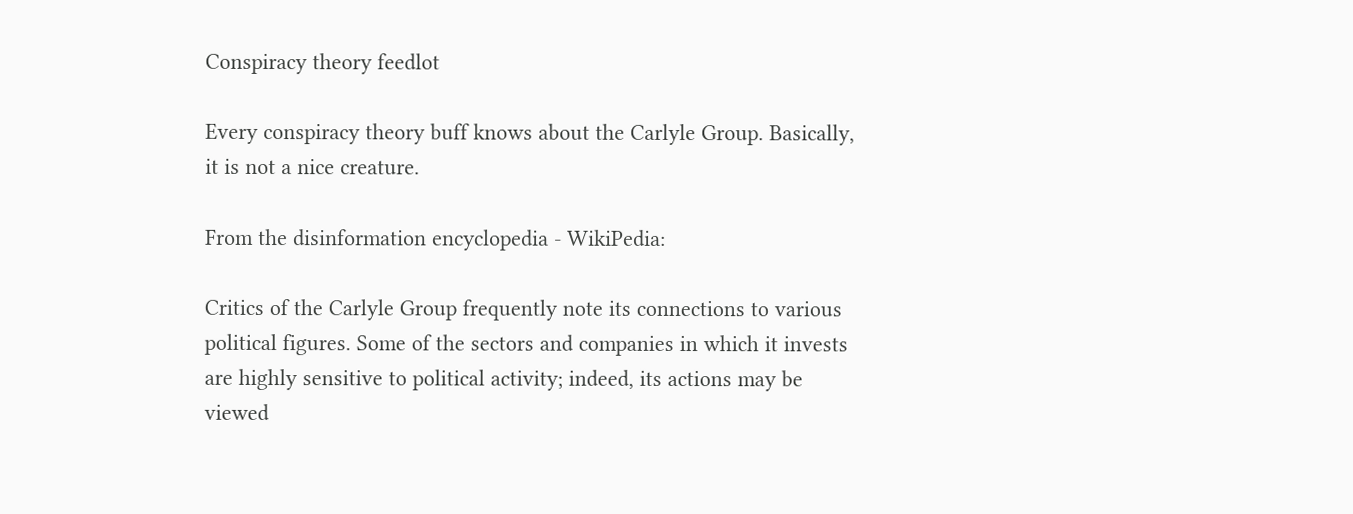Conspiracy theory feedlot

Every conspiracy theory buff knows about the Carlyle Group. Basically, it is not a nice creature.

From the disinformation encyclopedia - WikiPedia:

Critics of the Carlyle Group frequently note its connections to various political figures. Some of the sectors and companies in which it invests are highly sensitive to political activity; indeed, its actions may be viewed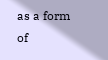as a form of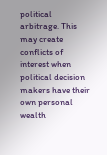political arbitrage. This may create conflicts of interest when political decision makers have their own personal wealth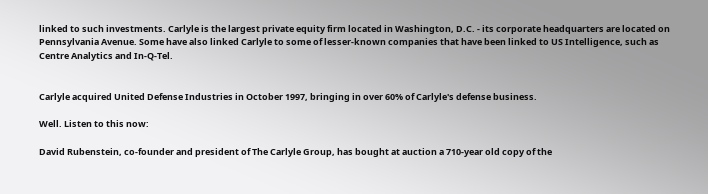linked to such investments. Carlyle is the largest private equity firm located in Washington, D.C. - its corporate headquarters are located on Pennsylvania Avenue. Some have also linked Carlyle to some of lesser-known companies that have been linked to US Intelligence, such as Centre Analytics and In-Q-Tel.


Carlyle acquired United Defense Industries in October 1997, bringing in over 60% of Carlyle's defense business.

Well. Listen to this now:

David Rubenstein, co-founder and president of The Carlyle Group, has bought at auction a 710-year old copy of the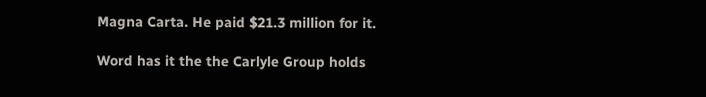Magna Carta. He paid $21.3 million for it.

Word has it the the Carlyle Group holds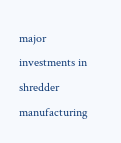major investments in shredder manufacturing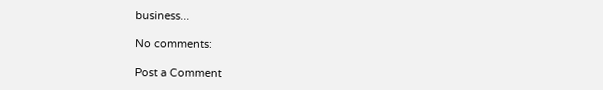business...

No comments:

Post a Comment